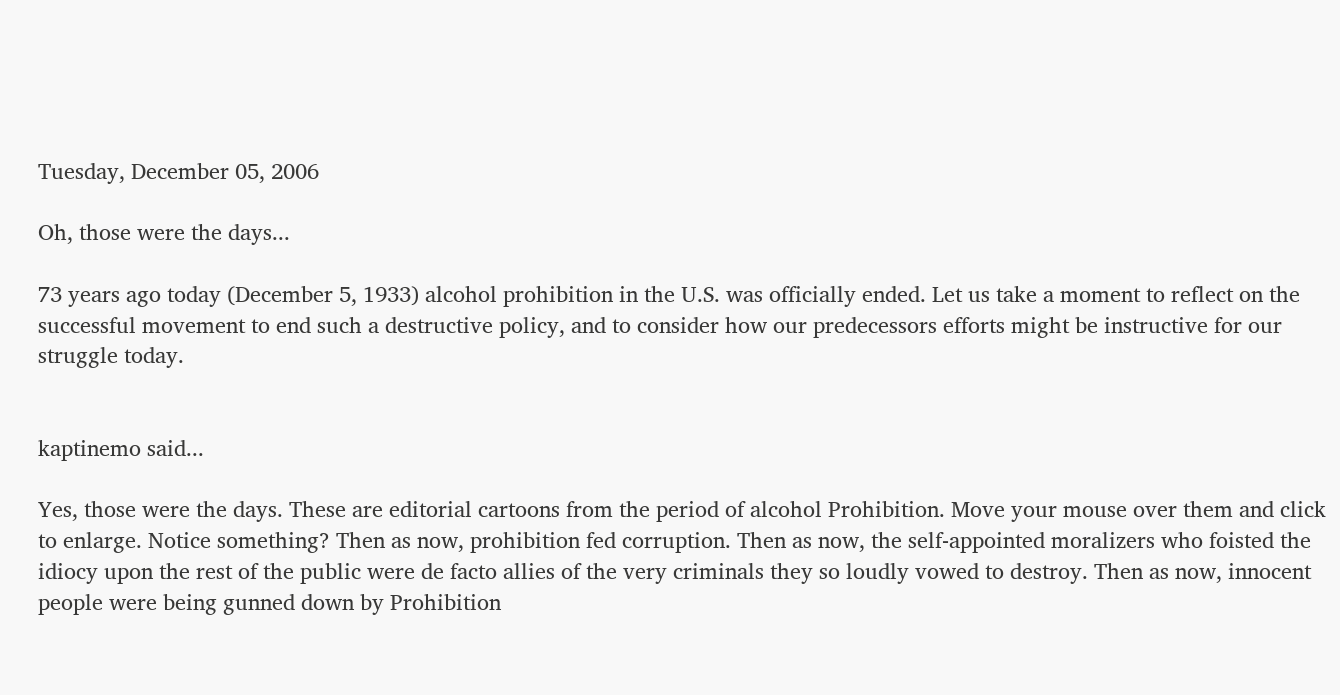Tuesday, December 05, 2006

Oh, those were the days...

73 years ago today (December 5, 1933) alcohol prohibition in the U.S. was officially ended. Let us take a moment to reflect on the successful movement to end such a destructive policy, and to consider how our predecessors efforts might be instructive for our struggle today.


kaptinemo said...

Yes, those were the days. These are editorial cartoons from the period of alcohol Prohibition. Move your mouse over them and click to enlarge. Notice something? Then as now, prohibition fed corruption. Then as now, the self-appointed moralizers who foisted the idiocy upon the rest of the public were de facto allies of the very criminals they so loudly vowed to destroy. Then as now, innocent people were being gunned down by Prohibition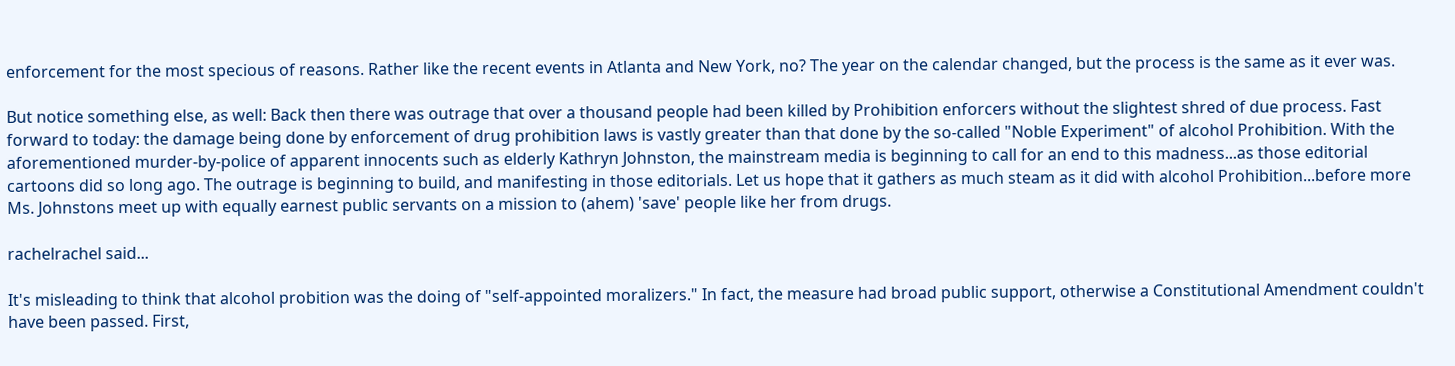enforcement for the most specious of reasons. Rather like the recent events in Atlanta and New York, no? The year on the calendar changed, but the process is the same as it ever was.

But notice something else, as well: Back then there was outrage that over a thousand people had been killed by Prohibition enforcers without the slightest shred of due process. Fast forward to today: the damage being done by enforcement of drug prohibition laws is vastly greater than that done by the so-called "Noble Experiment" of alcohol Prohibition. With the aforementioned murder-by-police of apparent innocents such as elderly Kathryn Johnston, the mainstream media is beginning to call for an end to this madness...as those editorial cartoons did so long ago. The outrage is beginning to build, and manifesting in those editorials. Let us hope that it gathers as much steam as it did with alcohol Prohibition...before more Ms. Johnstons meet up with equally earnest public servants on a mission to (ahem) 'save' people like her from drugs.

rachelrachel said...

It's misleading to think that alcohol probition was the doing of "self-appointed moralizers." In fact, the measure had broad public support, otherwise a Constitutional Amendment couldn't have been passed. First,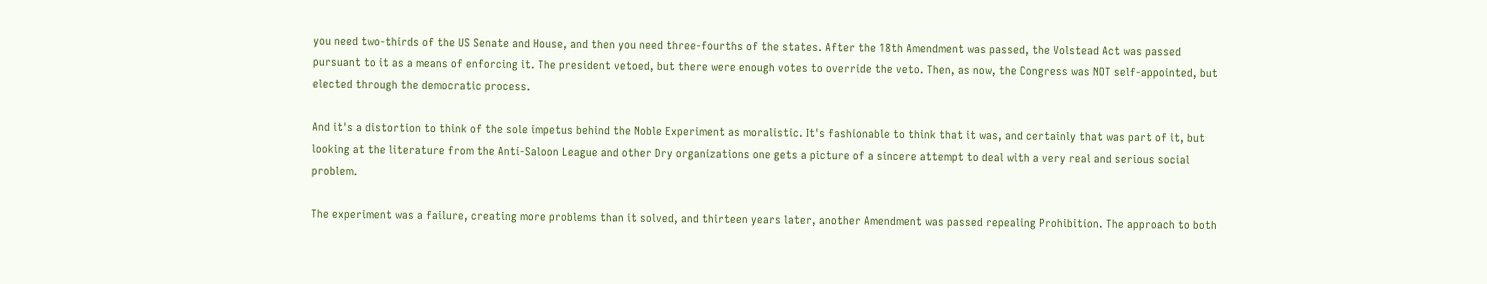you need two-thirds of the US Senate and House, and then you need three-fourths of the states. After the 18th Amendment was passed, the Volstead Act was passed pursuant to it as a means of enforcing it. The president vetoed, but there were enough votes to override the veto. Then, as now, the Congress was NOT self-appointed, but elected through the democratic process.

And it's a distortion to think of the sole impetus behind the Noble Experiment as moralistic. It's fashionable to think that it was, and certainly that was part of it, but looking at the literature from the Anti-Saloon League and other Dry organizations one gets a picture of a sincere attempt to deal with a very real and serious social problem.

The experiment was a failure, creating more problems than it solved, and thirteen years later, another Amendment was passed repealing Prohibition. The approach to both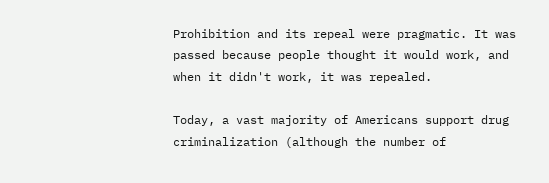Prohibition and its repeal were pragmatic. It was passed because people thought it would work, and when it didn't work, it was repealed.

Today, a vast majority of Americans support drug criminalization (although the number of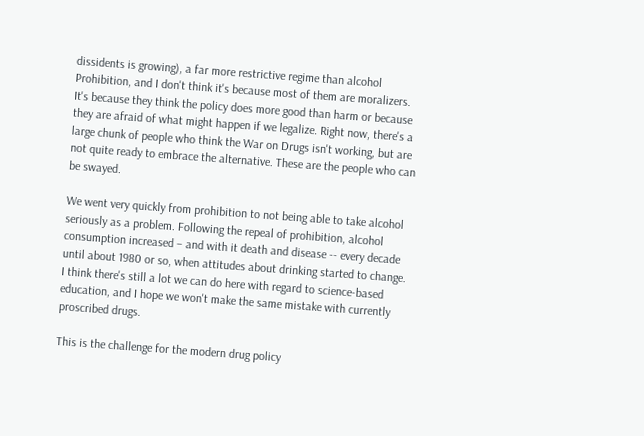dissidents is growing), a far more restrictive regime than alcohol Prohibition, and I don't think it's because most of them are moralizers. It's because they think the policy does more good than harm or because they are afraid of what might happen if we legalize. Right now, there's a large chunk of people who think the War on Drugs isn't working, but are not quite ready to embrace the alternative. These are the people who can be swayed.

We went very quickly from prohibition to not being able to take alcohol seriously as a problem. Following the repeal of prohibition, alcohol consumption increased – and with it death and disease -- every decade until about 1980 or so, when attitudes about drinking started to change. I think there's still a lot we can do here with regard to science-based education, and I hope we won't make the same mistake with currently proscribed drugs.

This is the challenge for the modern drug policy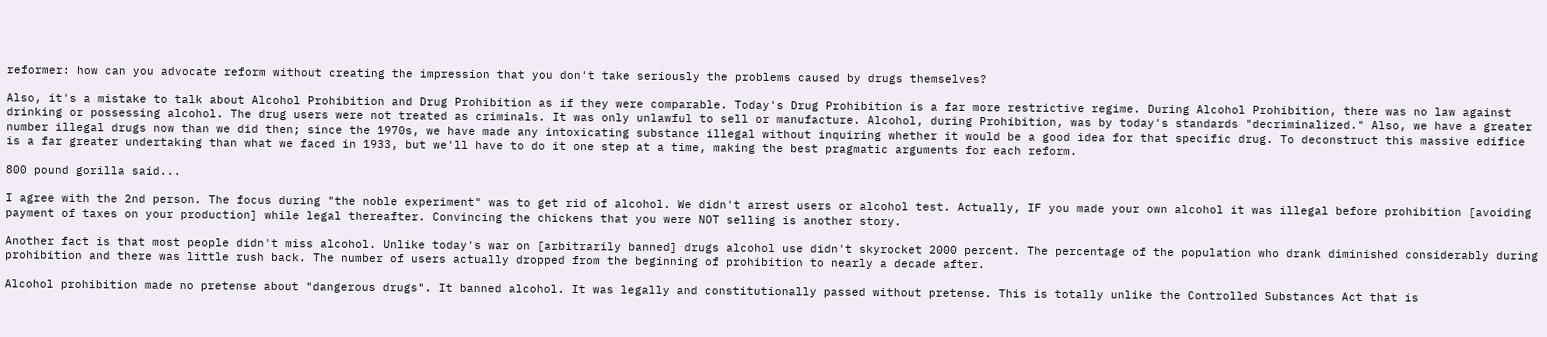reformer: how can you advocate reform without creating the impression that you don't take seriously the problems caused by drugs themselves?

Also, it's a mistake to talk about Alcohol Prohibition and Drug Prohibition as if they were comparable. Today's Drug Prohibition is a far more restrictive regime. During Alcohol Prohibition, there was no law against drinking or possessing alcohol. The drug users were not treated as criminals. It was only unlawful to sell or manufacture. Alcohol, during Prohibition, was by today's standards "decriminalized." Also, we have a greater number illegal drugs now than we did then; since the 1970s, we have made any intoxicating substance illegal without inquiring whether it would be a good idea for that specific drug. To deconstruct this massive edifice is a far greater undertaking than what we faced in 1933, but we'll have to do it one step at a time, making the best pragmatic arguments for each reform.

800 pound gorilla said...

I agree with the 2nd person. The focus during "the noble experiment" was to get rid of alcohol. We didn't arrest users or alcohol test. Actually, IF you made your own alcohol it was illegal before prohibition [avoiding payment of taxes on your production] while legal thereafter. Convincing the chickens that you were NOT selling is another story.

Another fact is that most people didn't miss alcohol. Unlike today's war on [arbitrarily banned] drugs alcohol use didn't skyrocket 2000 percent. The percentage of the population who drank diminished considerably during prohibition and there was little rush back. The number of users actually dropped from the beginning of prohibition to nearly a decade after.

Alcohol prohibition made no pretense about "dangerous drugs". It banned alcohol. It was legally and constitutionally passed without pretense. This is totally unlike the Controlled Substances Act that is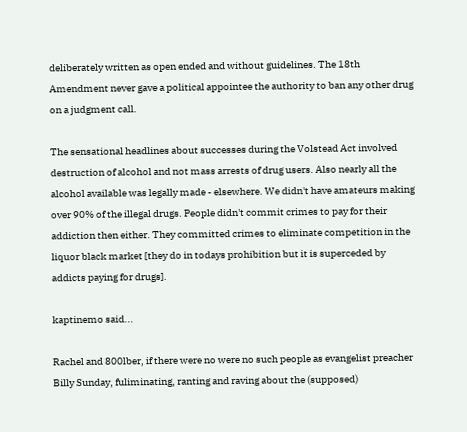deliberately written as open ended and without guidelines. The 18th Amendment never gave a political appointee the authority to ban any other drug on a judgment call.

The sensational headlines about successes during the Volstead Act involved destruction of alcohol and not mass arrests of drug users. Also nearly all the alcohol available was legally made - elsewhere. We didn't have amateurs making over 90% of the illegal drugs. People didn't commit crimes to pay for their addiction then either. They committed crimes to eliminate competition in the liquor black market [they do in todays prohibition but it is superceded by addicts paying for drugs].

kaptinemo said...

Rachel and 800lber, if there were no were no such people as evangelist preacher Billy Sunday, fuliminating, ranting and raving about the (supposed)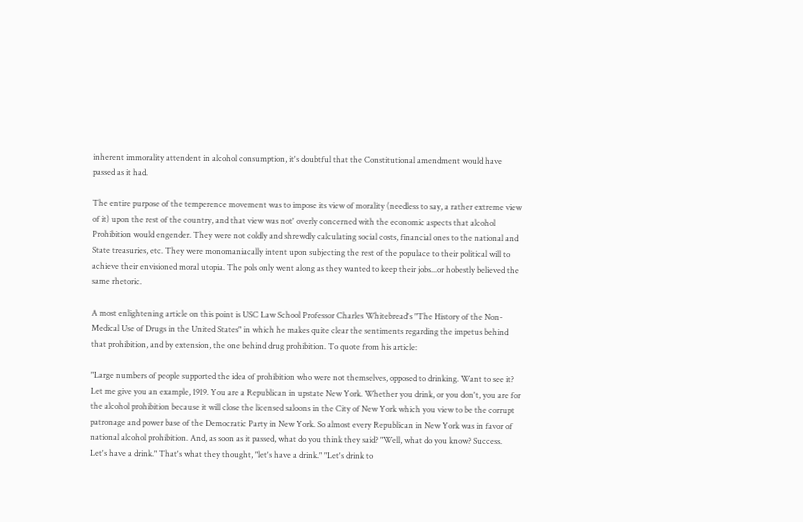inherent immorality attendent in alcohol consumption, it's doubtful that the Constitutional amendment would have passed as it had.

The entire purpose of the temperence movement was to impose its view of morality (needless to say, a rather extreme view of it) upon the rest of the country, and that view was not' overly concerned with the economic aspects that alcohol Prohibition would engender. They were not coldly and shrewdly calculating social costs, financial ones to the national and State treasuries, etc. They were monomaniacally intent upon subjecting the rest of the populace to their political will to achieve their envisioned moral utopia. The pols only went along as they wanted to keep their jobs...or hobestly believed the same rhetoric.

A most enlightening article on this point is USC Law School Professor Charles Whitebread's "The History of the Non-Medical Use of Drugs in the United States" in which he makes quite clear the sentiments regarding the impetus behind that prohibition, and by extension, the one behind drug prohibition. To quote from his article:

"Large numbers of people supported the idea of prohibition who were not themselves, opposed to drinking. Want to see it? Let me give you an example, 1919. You are a Republican in upstate New York. Whether you drink, or you don't, you are for the alcohol prohibition because it will close the licensed saloons in the City of New York which you view to be the corrupt patronage and power base of the Democratic Party in New York. So almost every Republican in New York was in favor of national alcohol prohibition. And, as soon as it passed, what do you think they said? "Well, what do you know? Success. Let's have a drink." That's what they thought, "let's have a drink." "Let's drink to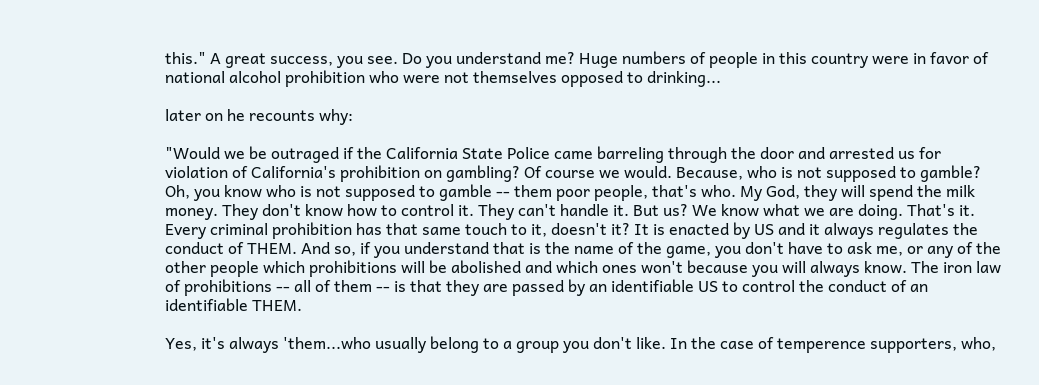this." A great success, you see. Do you understand me? Huge numbers of people in this country were in favor of national alcohol prohibition who were not themselves opposed to drinking...

later on he recounts why:

"Would we be outraged if the California State Police came barreling through the door and arrested us for violation of California's prohibition on gambling? Of course we would. Because, who is not supposed to gamble? Oh, you know who is not supposed to gamble -- them poor people, that's who. My God, they will spend the milk money. They don't know how to control it. They can't handle it. But us? We know what we are doing. That's it. Every criminal prohibition has that same touch to it, doesn't it? It is enacted by US and it always regulates the conduct of THEM. And so, if you understand that is the name of the game, you don't have to ask me, or any of the other people which prohibitions will be abolished and which ones won't because you will always know. The iron law of prohibitions -- all of them -- is that they are passed by an identifiable US to control the conduct of an identifiable THEM.

Yes, it's always 'them...who usually belong to a group you don't like. In the case of temperence supporters, who,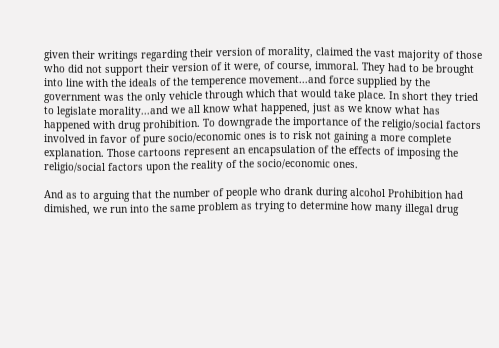given their writings regarding their version of morality, claimed the vast majority of those who did not support their version of it were, of course, immoral. They had to be brought into line with the ideals of the temperence movement...and force supplied by the government was the only vehicle through which that would take place. In short they tried to legislate morality...and we all know what happened, just as we know what has happened with drug prohibition. To downgrade the importance of the religio/social factors involved in favor of pure socio/economic ones is to risk not gaining a more complete explanation. Those cartoons represent an encapsulation of the effects of imposing the religio/social factors upon the reality of the socio/economic ones.

And as to arguing that the number of people who drank during alcohol Prohibition had dimished, we run into the same problem as trying to determine how many illegal drug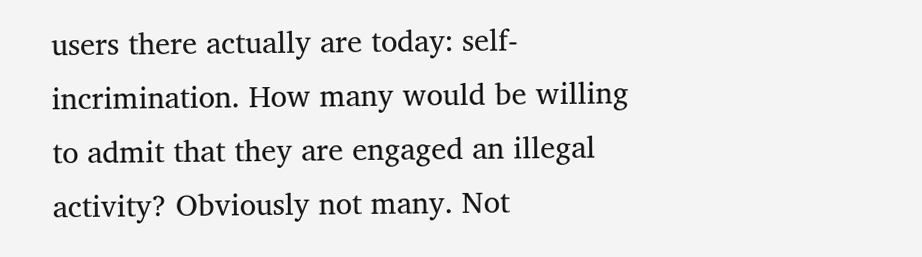users there actually are today: self-incrimination. How many would be willing to admit that they are engaged an illegal activity? Obviously not many. Not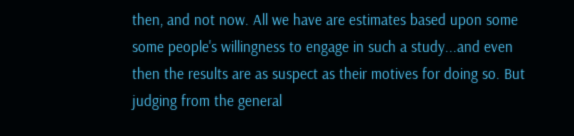then, and not now. All we have are estimates based upon some some people's willingness to engage in such a study...and even then the results are as suspect as their motives for doing so. But judging from the general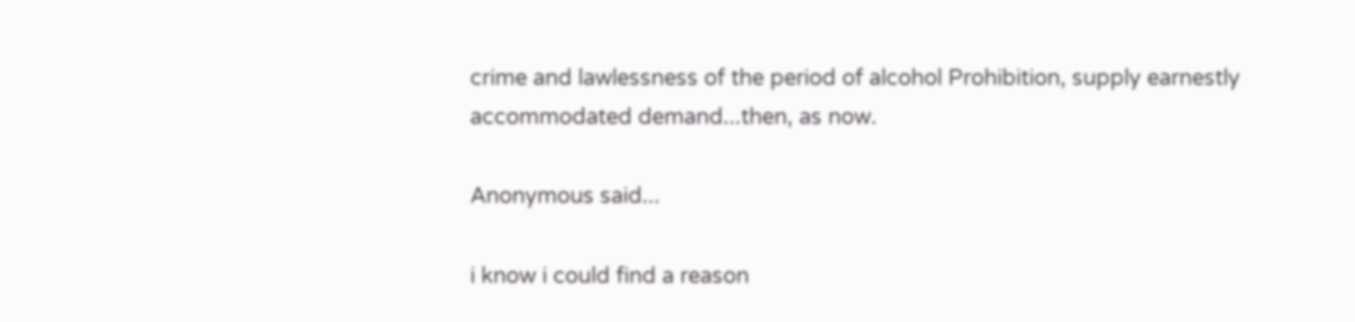crime and lawlessness of the period of alcohol Prohibition, supply earnestly accommodated demand...then, as now.

Anonymous said...

i know i could find a reason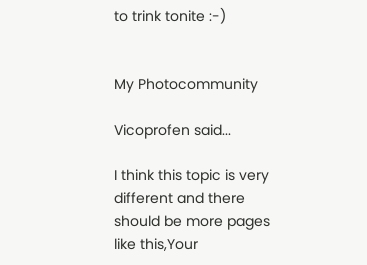to trink tonite :-)


My Photocommunity

Vicoprofen said...

I think this topic is very different and there should be more pages like this,Your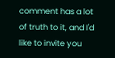comment has a lot of truth to it, and I'd like to invite you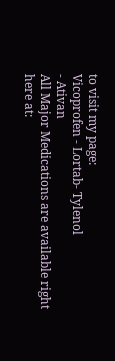to visit my page:
Vicoprofen - Lortab- Tylenol
- Ativan
All Major Medications are available right here at: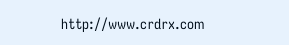http://www.crdrx.com